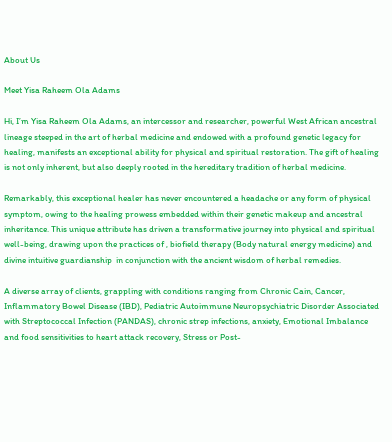About Us

Meet Yisa Raheem Ola Adams

Hi, I’m Yisa Raheem Ola Adams, an intercessor and researcher, powerful West African ancestral lineage steeped in the art of herbal medicine and endowed with a profound genetic legacy for healing, manifests an exceptional ability for physical and spiritual restoration. The gift of healing is not only inherent, but also deeply rooted in the hereditary tradition of herbal medicine.

Remarkably, this exceptional healer has never encountered a headache or any form of physical symptom, owing to the healing prowess embedded within their genetic makeup and ancestral inheritance. This unique attribute has driven a transformative journey into physical and spiritual well-being, drawing upon the practices of , biofield therapy (Body natural energy medicine) and divine intuitive guardianship  in conjunction with the ancient wisdom of herbal remedies.

A diverse array of clients, grappling with conditions ranging from Chronic Cain, Cancer, Inflammatory Bowel Disease (IBD), Pediatric Autoimmune Neuropsychiatric Disorder Associated with Streptococcal Infection (PANDAS), chronic strep infections, anxiety, Emotional Imbalance and food sensitivities to heart attack recovery, Stress or Post-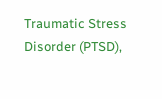Traumatic Stress Disorder (PTSD),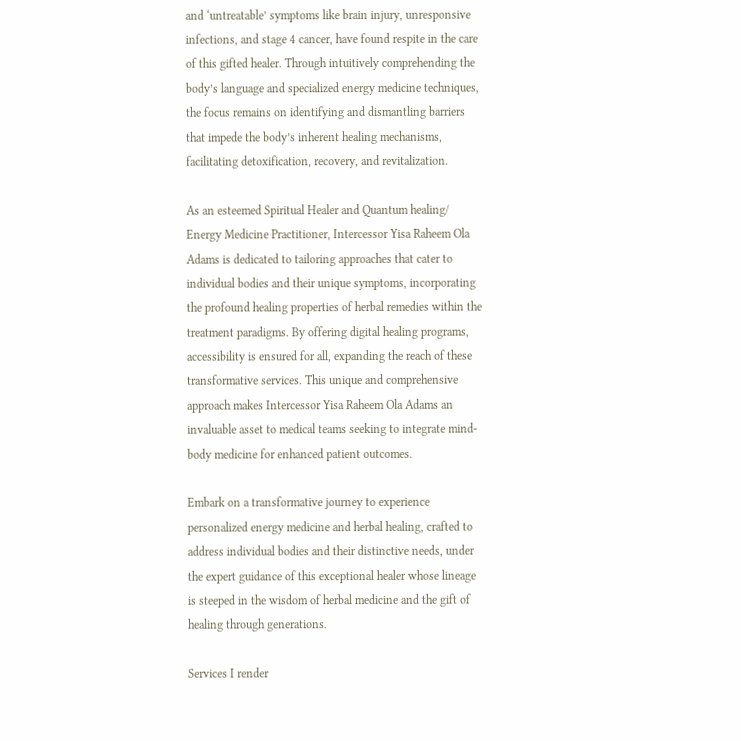and ‘untreatable’ symptoms like brain injury, unresponsive infections, and stage 4 cancer, have found respite in the care of this gifted healer. Through intuitively comprehending the body’s language and specialized energy medicine techniques, the focus remains on identifying and dismantling barriers that impede the body’s inherent healing mechanisms, facilitating detoxification, recovery, and revitalization.

As an esteemed Spiritual Healer and Quantum healing/ Energy Medicine Practitioner, Intercessor Yisa Raheem Ola Adams is dedicated to tailoring approaches that cater to individual bodies and their unique symptoms, incorporating the profound healing properties of herbal remedies within the treatment paradigms. By offering digital healing programs, accessibility is ensured for all, expanding the reach of these transformative services. This unique and comprehensive approach makes Intercessor Yisa Raheem Ola Adams an invaluable asset to medical teams seeking to integrate mind-body medicine for enhanced patient outcomes.

Embark on a transformative journey to experience personalized energy medicine and herbal healing, crafted to address individual bodies and their distinctive needs, under the expert guidance of this exceptional healer whose lineage is steeped in the wisdom of herbal medicine and the gift of healing through generations.

Services I render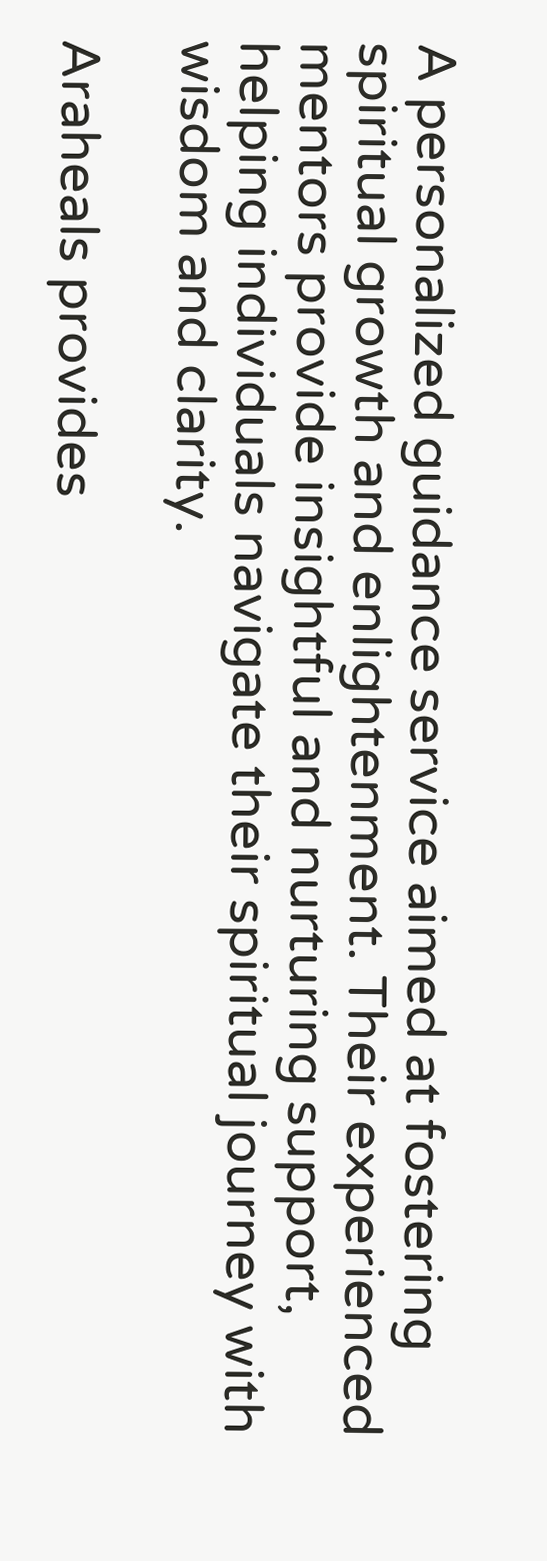A personalized guidance service aimed at fostering spiritual growth and enlightenment. Their experienced mentors provide insightful and nurturing support, helping individuals navigate their spiritual journey with wisdom and clarity.

Araheals provides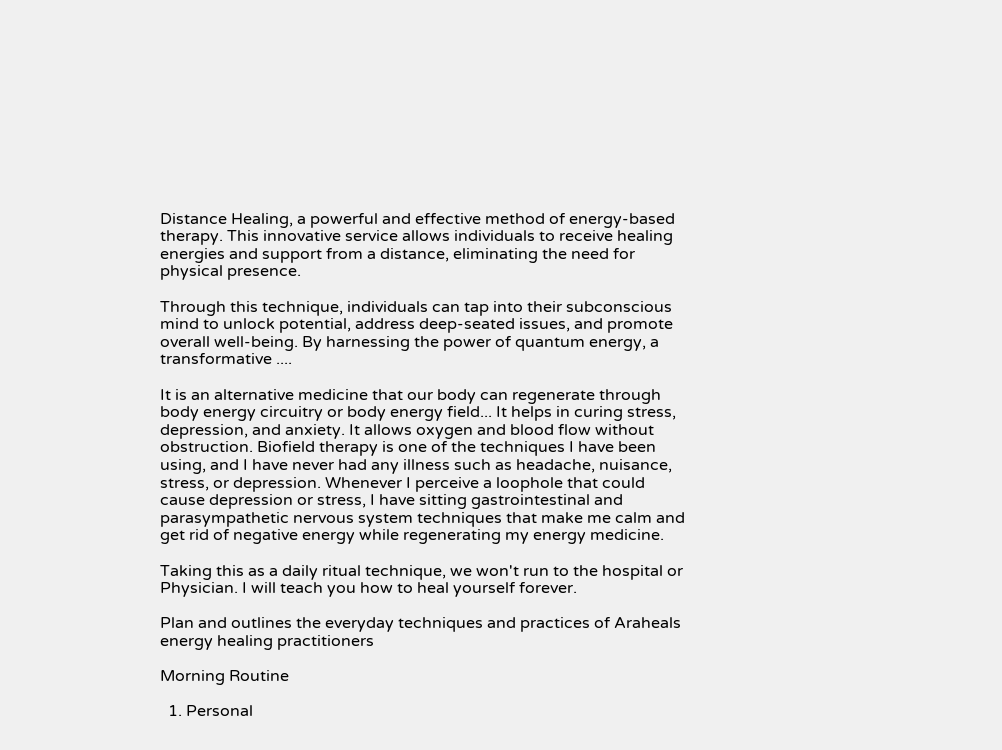Distance Healing, a powerful and effective method of energy-based therapy. This innovative service allows individuals to receive healing energies and support from a distance, eliminating the need for physical presence.

Through this technique, individuals can tap into their subconscious mind to unlock potential, address deep-seated issues, and promote overall well-being. By harnessing the power of quantum energy, a transformative ....

It is an alternative medicine that our body can regenerate through body energy circuitry or body energy field... It helps in curing stress, depression, and anxiety. It allows oxygen and blood flow without obstruction. Biofield therapy is one of the techniques I have been using, and I have never had any illness such as headache, nuisance, stress, or depression. Whenever I perceive a loophole that could cause depression or stress, I have sitting gastrointestinal and parasympathetic nervous system techniques that make me calm and get rid of negative energy while regenerating my energy medicine.

Taking this as a daily ritual technique, we won't run to the hospital or Physician. I will teach you how to heal yourself forever.

Plan and outlines the everyday techniques and practices of Araheals energy healing practitioners

Morning Routine

  1. Personal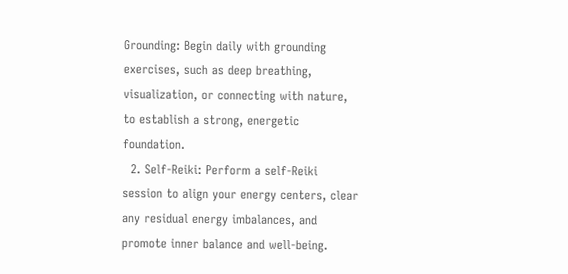Grounding: Begin daily with grounding exercises, such as deep breathing, visualization, or connecting with nature, to establish a strong, energetic foundation.
  2. Self-Reiki: Perform a self-Reiki session to align your energy centers, clear any residual energy imbalances, and promote inner balance and well-being.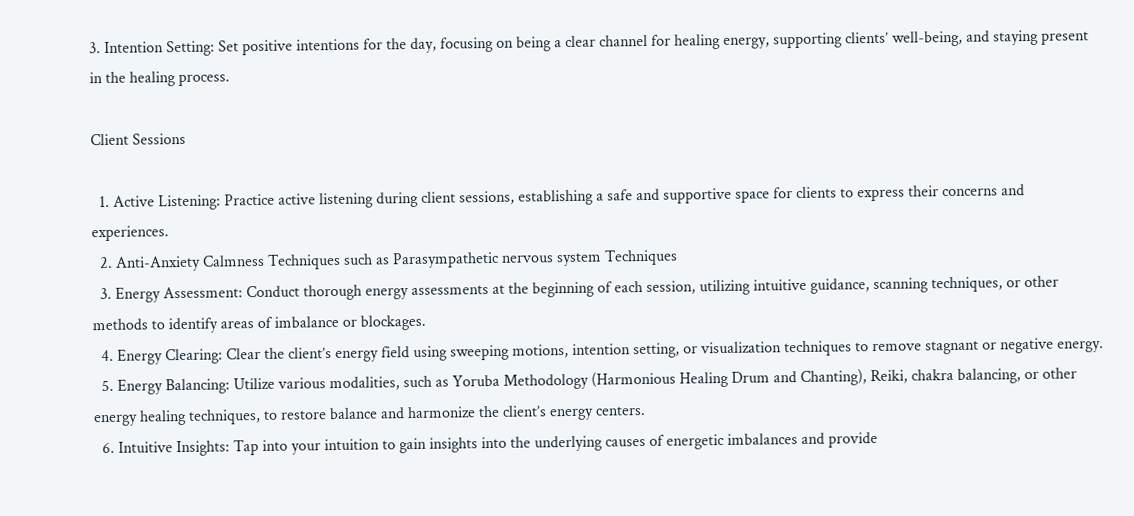3. Intention Setting: Set positive intentions for the day, focusing on being a clear channel for healing energy, supporting clients’ well-being, and staying present in the healing process.

Client Sessions

  1. Active Listening: Practice active listening during client sessions, establishing a safe and supportive space for clients to express their concerns and experiences.
  2. Anti-Anxiety Calmness Techniques such as Parasympathetic nervous system Techniques
  3. Energy Assessment: Conduct thorough energy assessments at the beginning of each session, utilizing intuitive guidance, scanning techniques, or other methods to identify areas of imbalance or blockages.
  4. Energy Clearing: Clear the client’s energy field using sweeping motions, intention setting, or visualization techniques to remove stagnant or negative energy.
  5. Energy Balancing: Utilize various modalities, such as Yoruba Methodology (Harmonious Healing Drum and Chanting), Reiki, chakra balancing, or other energy healing techniques, to restore balance and harmonize the client’s energy centers.
  6. Intuitive Insights: Tap into your intuition to gain insights into the underlying causes of energetic imbalances and provide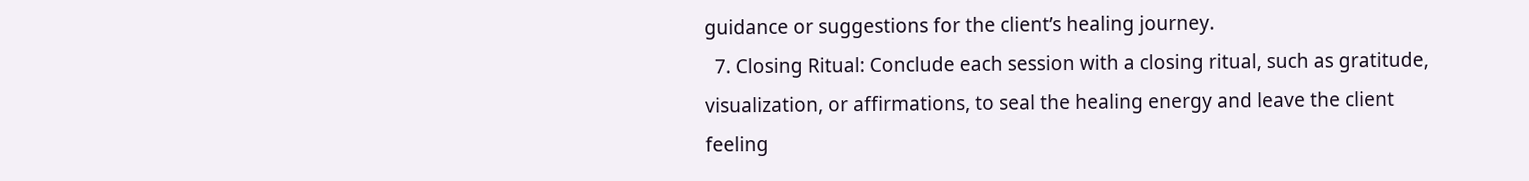guidance or suggestions for the client’s healing journey.
  7. Closing Ritual: Conclude each session with a closing ritual, such as gratitude, visualization, or affirmations, to seal the healing energy and leave the client feeling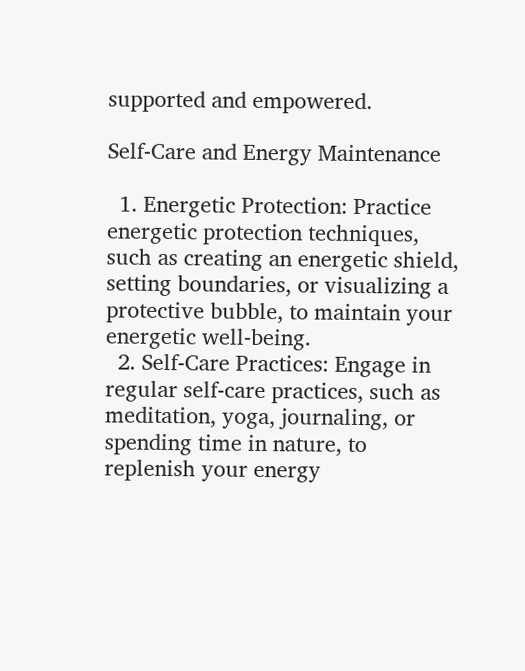supported and empowered.

Self-Care and Energy Maintenance

  1. Energetic Protection: Practice energetic protection techniques, such as creating an energetic shield, setting boundaries, or visualizing a protective bubble, to maintain your energetic well-being.
  2. Self-Care Practices: Engage in regular self-care practices, such as meditation, yoga, journaling, or spending time in nature, to replenish your energy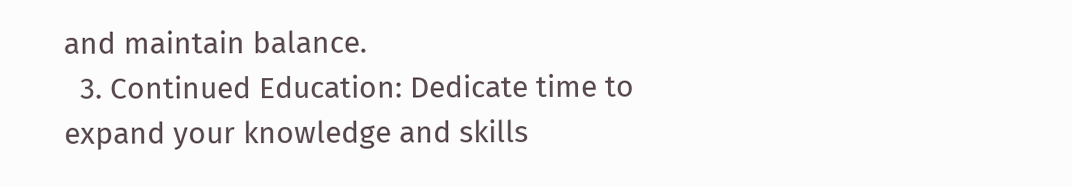and maintain balance.
  3. Continued Education: Dedicate time to expand your knowledge and skills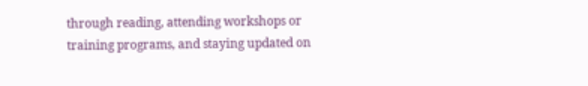through reading, attending workshops or training programs, and staying updated on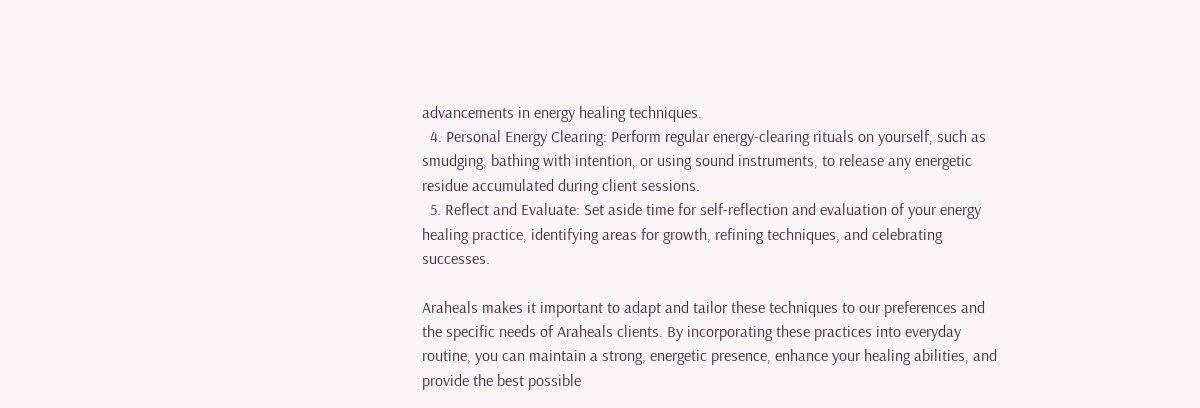advancements in energy healing techniques.
  4. Personal Energy Clearing: Perform regular energy-clearing rituals on yourself, such as smudging, bathing with intention, or using sound instruments, to release any energetic residue accumulated during client sessions.
  5. Reflect and Evaluate: Set aside time for self-reflection and evaluation of your energy healing practice, identifying areas for growth, refining techniques, and celebrating successes.

Araheals makes it important to adapt and tailor these techniques to our preferences and the specific needs of Araheals clients. By incorporating these practices into everyday routine, you can maintain a strong, energetic presence, enhance your healing abilities, and provide the best possible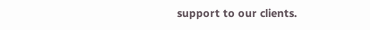support to our clients.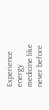Experience energy medicine like never before